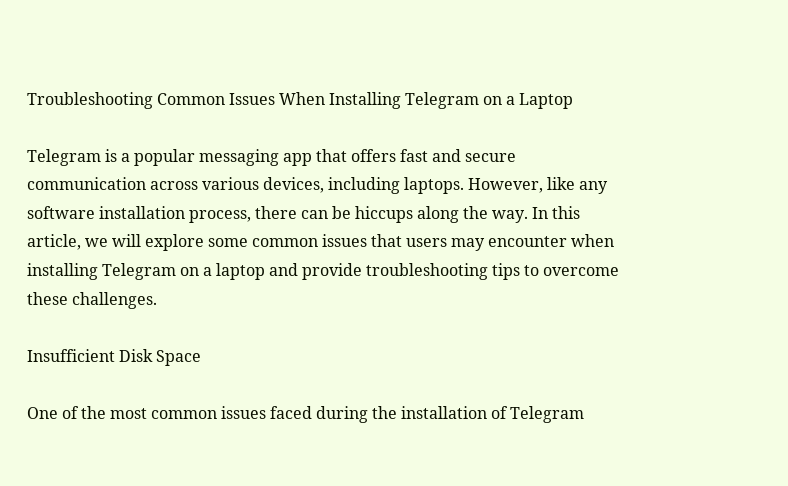Troubleshooting Common Issues When Installing Telegram on a Laptop

Telegram is a popular messaging app that offers fast and secure communication across various devices, including laptops. However, like any software installation process, there can be hiccups along the way. In this article, we will explore some common issues that users may encounter when installing Telegram on a laptop and provide troubleshooting tips to overcome these challenges.

Insufficient Disk Space

One of the most common issues faced during the installation of Telegram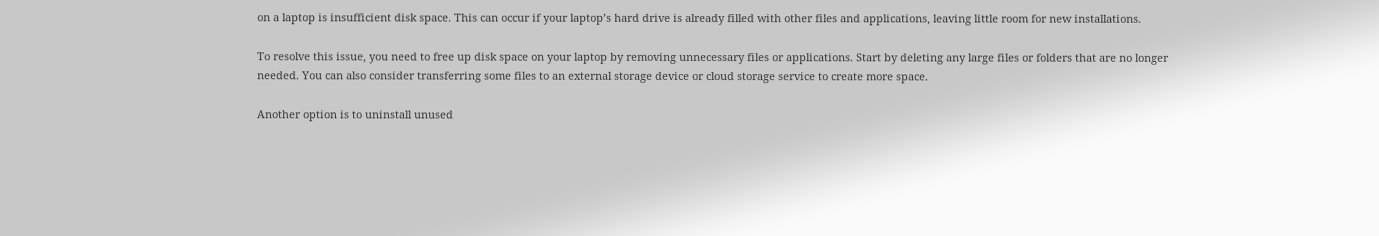on a laptop is insufficient disk space. This can occur if your laptop’s hard drive is already filled with other files and applications, leaving little room for new installations.

To resolve this issue, you need to free up disk space on your laptop by removing unnecessary files or applications. Start by deleting any large files or folders that are no longer needed. You can also consider transferring some files to an external storage device or cloud storage service to create more space.

Another option is to uninstall unused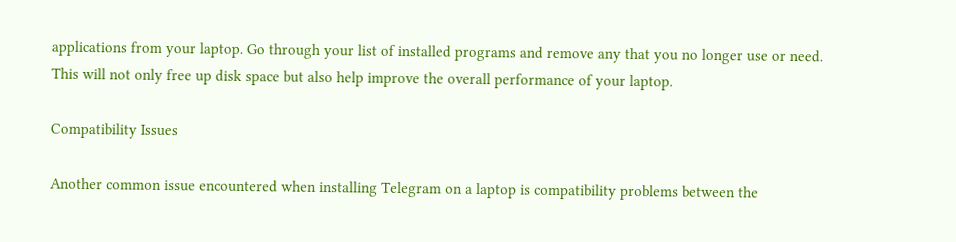applications from your laptop. Go through your list of installed programs and remove any that you no longer use or need. This will not only free up disk space but also help improve the overall performance of your laptop.

Compatibility Issues

Another common issue encountered when installing Telegram on a laptop is compatibility problems between the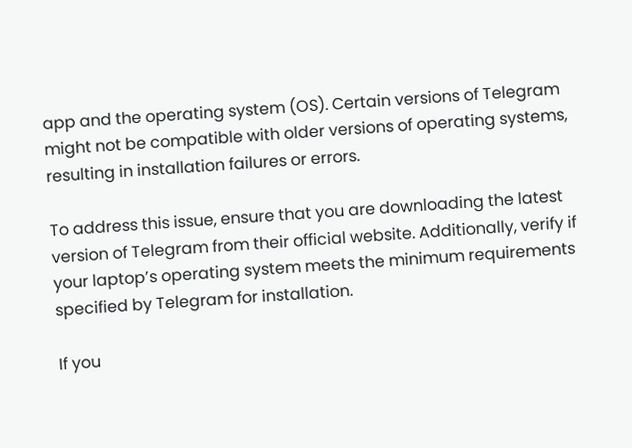app and the operating system (OS). Certain versions of Telegram might not be compatible with older versions of operating systems, resulting in installation failures or errors.

To address this issue, ensure that you are downloading the latest version of Telegram from their official website. Additionally, verify if your laptop’s operating system meets the minimum requirements specified by Telegram for installation.

If you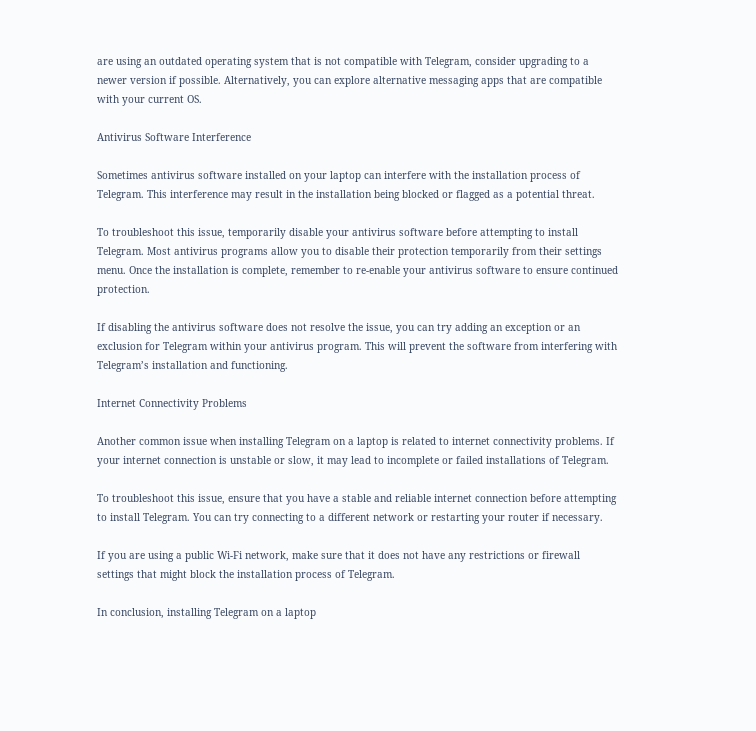are using an outdated operating system that is not compatible with Telegram, consider upgrading to a newer version if possible. Alternatively, you can explore alternative messaging apps that are compatible with your current OS.

Antivirus Software Interference

Sometimes antivirus software installed on your laptop can interfere with the installation process of Telegram. This interference may result in the installation being blocked or flagged as a potential threat.

To troubleshoot this issue, temporarily disable your antivirus software before attempting to install Telegram. Most antivirus programs allow you to disable their protection temporarily from their settings menu. Once the installation is complete, remember to re-enable your antivirus software to ensure continued protection.

If disabling the antivirus software does not resolve the issue, you can try adding an exception or an exclusion for Telegram within your antivirus program. This will prevent the software from interfering with Telegram’s installation and functioning.

Internet Connectivity Problems

Another common issue when installing Telegram on a laptop is related to internet connectivity problems. If your internet connection is unstable or slow, it may lead to incomplete or failed installations of Telegram.

To troubleshoot this issue, ensure that you have a stable and reliable internet connection before attempting to install Telegram. You can try connecting to a different network or restarting your router if necessary.

If you are using a public Wi-Fi network, make sure that it does not have any restrictions or firewall settings that might block the installation process of Telegram.

In conclusion, installing Telegram on a laptop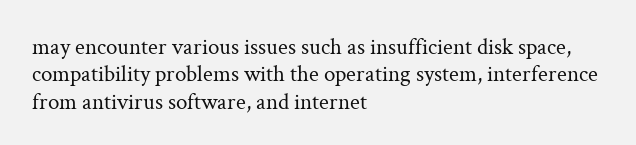may encounter various issues such as insufficient disk space, compatibility problems with the operating system, interference from antivirus software, and internet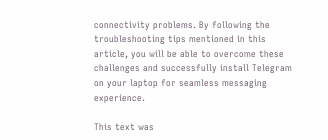connectivity problems. By following the troubleshooting tips mentioned in this article, you will be able to overcome these challenges and successfully install Telegram on your laptop for seamless messaging experience.

This text was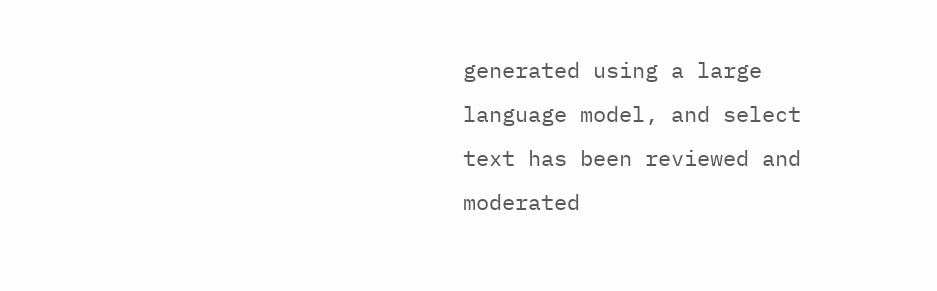generated using a large language model, and select text has been reviewed and moderated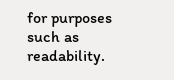for purposes such as readability.